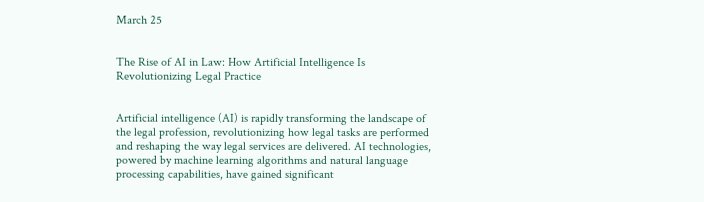March 25


The Rise of AI in Law: How Artificial Intelligence Is Revolutionizing Legal Practice


Artificial intelligence (AI) is rapidly transforming the landscape of the legal profession, revolutionizing how legal tasks are performed and reshaping the way legal services are delivered. AI technologies, powered by machine learning algorithms and natural language processing capabilities, have gained significant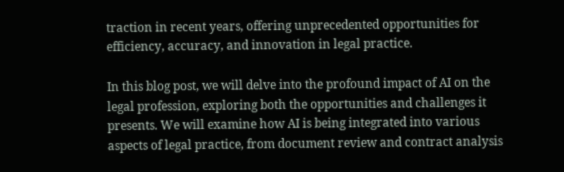traction in recent years, offering unprecedented opportunities for efficiency, accuracy, and innovation in legal practice.

In this blog post, we will delve into the profound impact of AI on the legal profession, exploring both the opportunities and challenges it presents. We will examine how AI is being integrated into various aspects of legal practice, from document review and contract analysis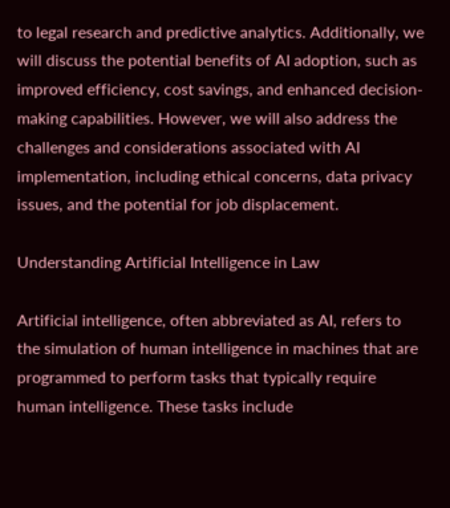to legal research and predictive analytics. Additionally, we will discuss the potential benefits of AI adoption, such as improved efficiency, cost savings, and enhanced decision-making capabilities. However, we will also address the challenges and considerations associated with AI implementation, including ethical concerns, data privacy issues, and the potential for job displacement.

Understanding Artificial Intelligence in Law

Artificial intelligence, often abbreviated as AI, refers to the simulation of human intelligence in machines that are programmed to perform tasks that typically require human intelligence. These tasks include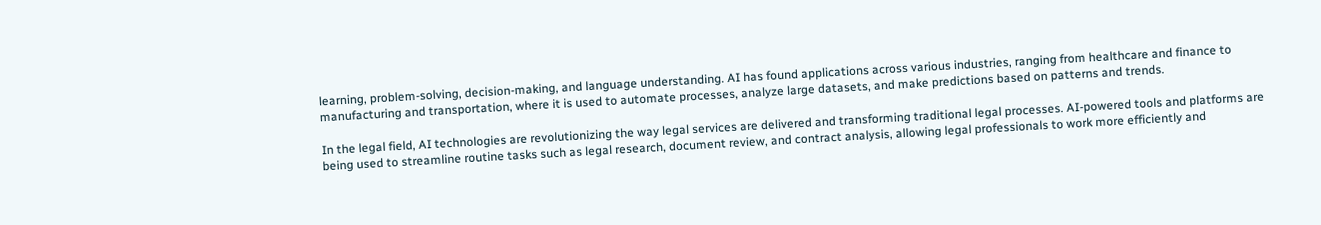learning, problem-solving, decision-making, and language understanding. AI has found applications across various industries, ranging from healthcare and finance to manufacturing and transportation, where it is used to automate processes, analyze large datasets, and make predictions based on patterns and trends.

In the legal field, AI technologies are revolutionizing the way legal services are delivered and transforming traditional legal processes. AI-powered tools and platforms are being used to streamline routine tasks such as legal research, document review, and contract analysis, allowing legal professionals to work more efficiently and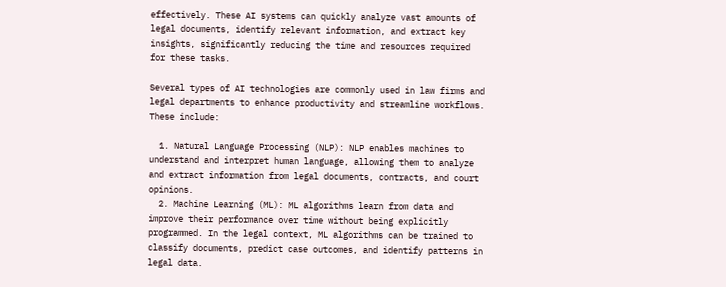effectively. These AI systems can quickly analyze vast amounts of legal documents, identify relevant information, and extract key insights, significantly reducing the time and resources required for these tasks.

Several types of AI technologies are commonly used in law firms and legal departments to enhance productivity and streamline workflows. These include:

  1. Natural Language Processing (NLP): NLP enables machines to understand and interpret human language, allowing them to analyze and extract information from legal documents, contracts, and court opinions.
  2. Machine Learning (ML): ML algorithms learn from data and improve their performance over time without being explicitly programmed. In the legal context, ML algorithms can be trained to classify documents, predict case outcomes, and identify patterns in legal data.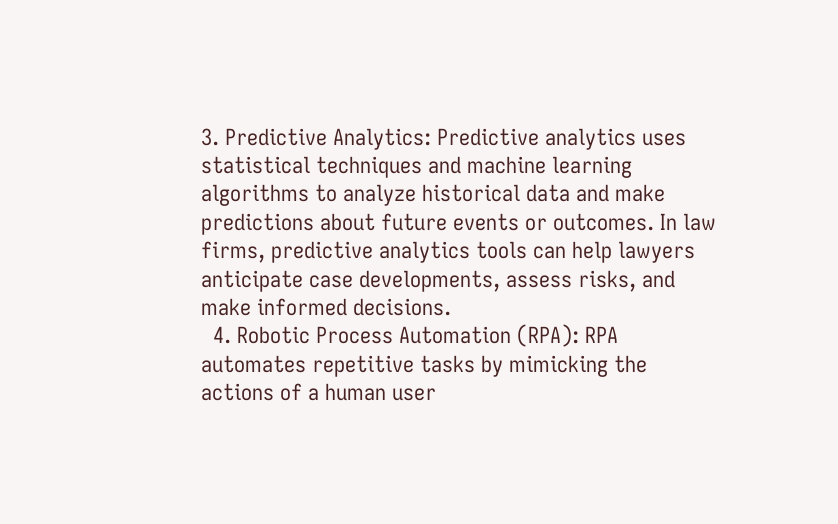3. Predictive Analytics: Predictive analytics uses statistical techniques and machine learning algorithms to analyze historical data and make predictions about future events or outcomes. In law firms, predictive analytics tools can help lawyers anticipate case developments, assess risks, and make informed decisions.
  4. Robotic Process Automation (RPA): RPA automates repetitive tasks by mimicking the actions of a human user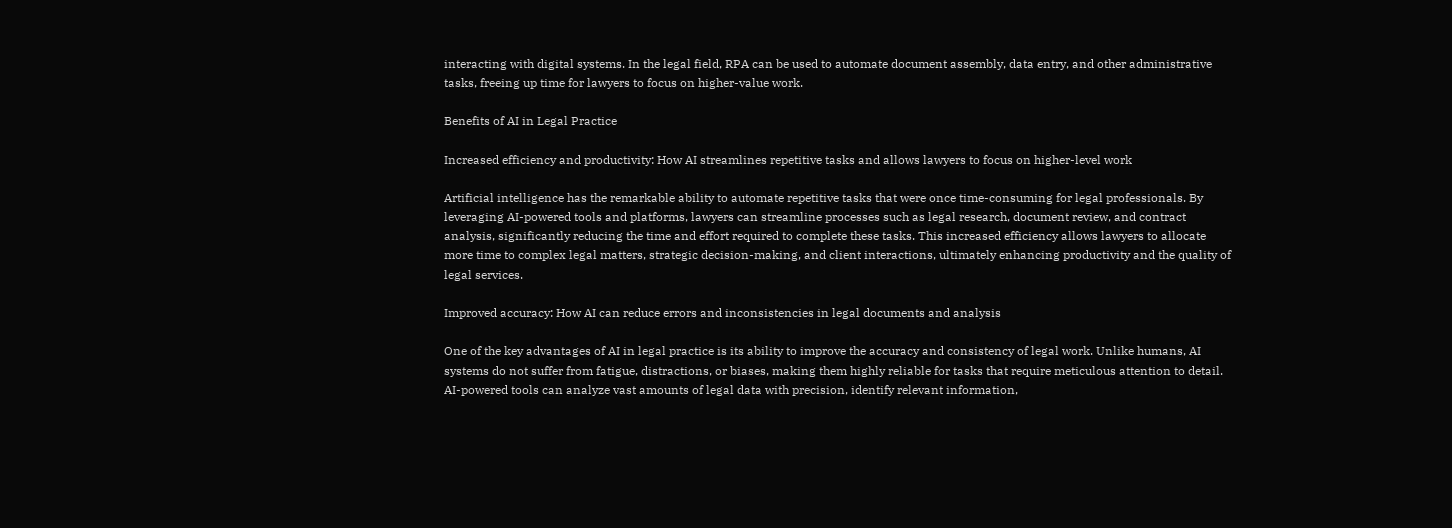interacting with digital systems. In the legal field, RPA can be used to automate document assembly, data entry, and other administrative tasks, freeing up time for lawyers to focus on higher-value work.

Benefits of AI in Legal Practice

Increased efficiency and productivity: How AI streamlines repetitive tasks and allows lawyers to focus on higher-level work

Artificial intelligence has the remarkable ability to automate repetitive tasks that were once time-consuming for legal professionals. By leveraging AI-powered tools and platforms, lawyers can streamline processes such as legal research, document review, and contract analysis, significantly reducing the time and effort required to complete these tasks. This increased efficiency allows lawyers to allocate more time to complex legal matters, strategic decision-making, and client interactions, ultimately enhancing productivity and the quality of legal services.

Improved accuracy: How AI can reduce errors and inconsistencies in legal documents and analysis

One of the key advantages of AI in legal practice is its ability to improve the accuracy and consistency of legal work. Unlike humans, AI systems do not suffer from fatigue, distractions, or biases, making them highly reliable for tasks that require meticulous attention to detail. AI-powered tools can analyze vast amounts of legal data with precision, identify relevant information,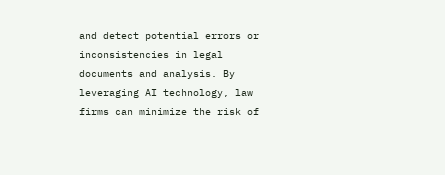and detect potential errors or inconsistencies in legal documents and analysis. By leveraging AI technology, law firms can minimize the risk of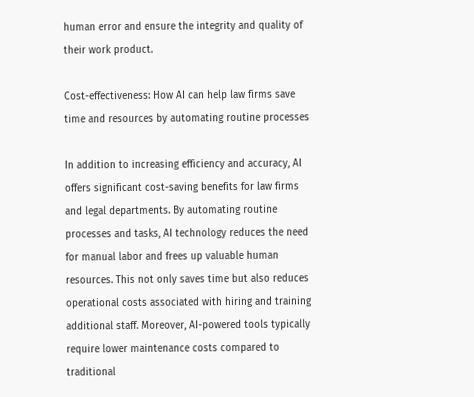human error and ensure the integrity and quality of their work product.

Cost-effectiveness: How AI can help law firms save time and resources by automating routine processes

In addition to increasing efficiency and accuracy, AI offers significant cost-saving benefits for law firms and legal departments. By automating routine processes and tasks, AI technology reduces the need for manual labor and frees up valuable human resources. This not only saves time but also reduces operational costs associated with hiring and training additional staff. Moreover, AI-powered tools typically require lower maintenance costs compared to traditional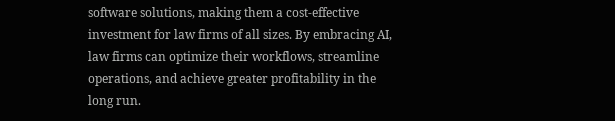software solutions, making them a cost-effective investment for law firms of all sizes. By embracing AI, law firms can optimize their workflows, streamline operations, and achieve greater profitability in the long run.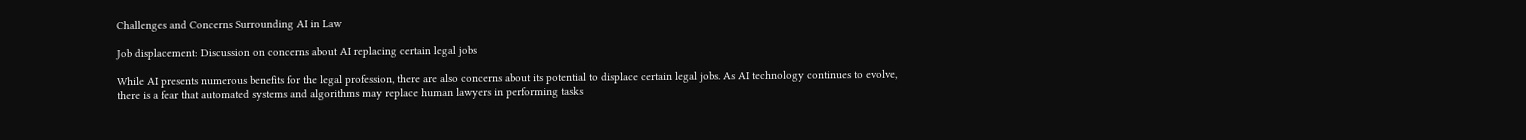Challenges and Concerns Surrounding AI in Law

Job displacement: Discussion on concerns about AI replacing certain legal jobs

While AI presents numerous benefits for the legal profession, there are also concerns about its potential to displace certain legal jobs. As AI technology continues to evolve, there is a fear that automated systems and algorithms may replace human lawyers in performing tasks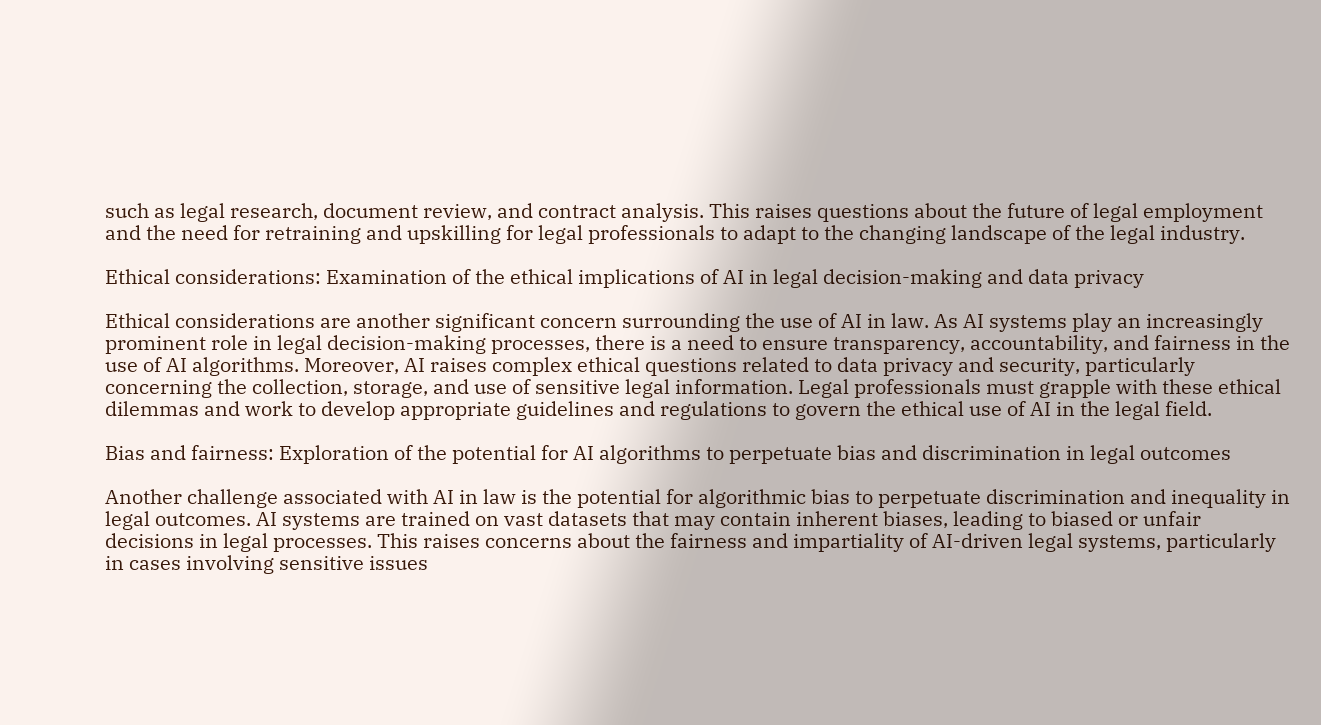such as legal research, document review, and contract analysis. This raises questions about the future of legal employment and the need for retraining and upskilling for legal professionals to adapt to the changing landscape of the legal industry.

Ethical considerations: Examination of the ethical implications of AI in legal decision-making and data privacy

Ethical considerations are another significant concern surrounding the use of AI in law. As AI systems play an increasingly prominent role in legal decision-making processes, there is a need to ensure transparency, accountability, and fairness in the use of AI algorithms. Moreover, AI raises complex ethical questions related to data privacy and security, particularly concerning the collection, storage, and use of sensitive legal information. Legal professionals must grapple with these ethical dilemmas and work to develop appropriate guidelines and regulations to govern the ethical use of AI in the legal field.

Bias and fairness: Exploration of the potential for AI algorithms to perpetuate bias and discrimination in legal outcomes

Another challenge associated with AI in law is the potential for algorithmic bias to perpetuate discrimination and inequality in legal outcomes. AI systems are trained on vast datasets that may contain inherent biases, leading to biased or unfair decisions in legal processes. This raises concerns about the fairness and impartiality of AI-driven legal systems, particularly in cases involving sensitive issues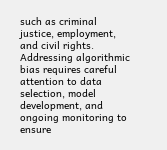such as criminal justice, employment, and civil rights. Addressing algorithmic bias requires careful attention to data selection, model development, and ongoing monitoring to ensure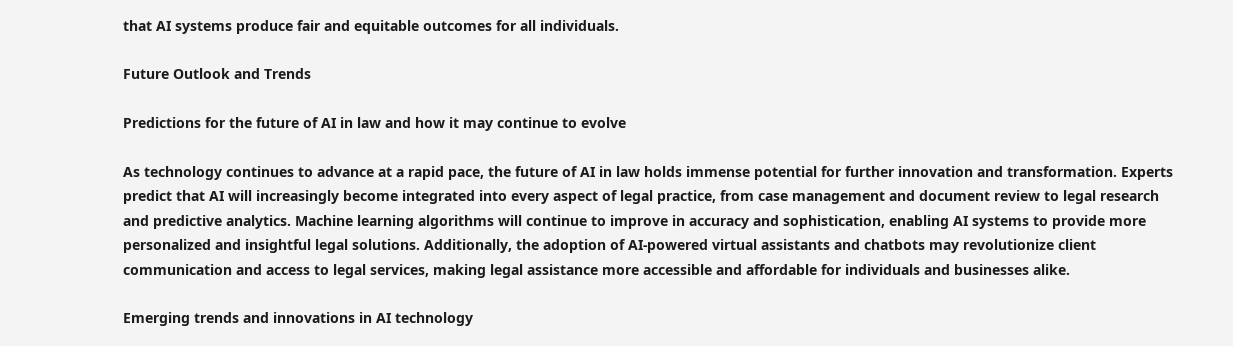that AI systems produce fair and equitable outcomes for all individuals.

Future Outlook and Trends

Predictions for the future of AI in law and how it may continue to evolve

As technology continues to advance at a rapid pace, the future of AI in law holds immense potential for further innovation and transformation. Experts predict that AI will increasingly become integrated into every aspect of legal practice, from case management and document review to legal research and predictive analytics. Machine learning algorithms will continue to improve in accuracy and sophistication, enabling AI systems to provide more personalized and insightful legal solutions. Additionally, the adoption of AI-powered virtual assistants and chatbots may revolutionize client communication and access to legal services, making legal assistance more accessible and affordable for individuals and businesses alike.

Emerging trends and innovations in AI technology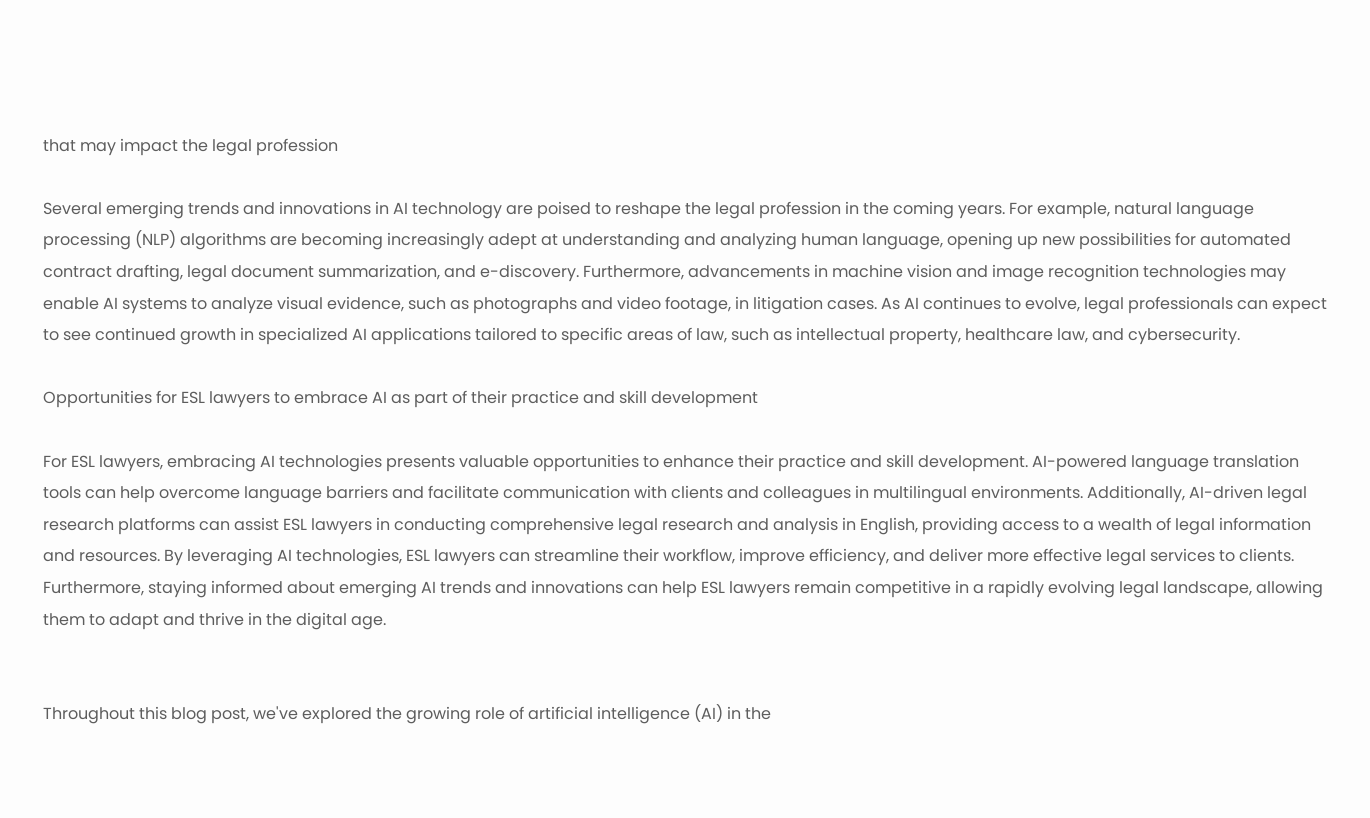that may impact the legal profession

Several emerging trends and innovations in AI technology are poised to reshape the legal profession in the coming years. For example, natural language processing (NLP) algorithms are becoming increasingly adept at understanding and analyzing human language, opening up new possibilities for automated contract drafting, legal document summarization, and e-discovery. Furthermore, advancements in machine vision and image recognition technologies may enable AI systems to analyze visual evidence, such as photographs and video footage, in litigation cases. As AI continues to evolve, legal professionals can expect to see continued growth in specialized AI applications tailored to specific areas of law, such as intellectual property, healthcare law, and cybersecurity.

Opportunities for ESL lawyers to embrace AI as part of their practice and skill development

For ESL lawyers, embracing AI technologies presents valuable opportunities to enhance their practice and skill development. AI-powered language translation tools can help overcome language barriers and facilitate communication with clients and colleagues in multilingual environments. Additionally, AI-driven legal research platforms can assist ESL lawyers in conducting comprehensive legal research and analysis in English, providing access to a wealth of legal information and resources. By leveraging AI technologies, ESL lawyers can streamline their workflow, improve efficiency, and deliver more effective legal services to clients. Furthermore, staying informed about emerging AI trends and innovations can help ESL lawyers remain competitive in a rapidly evolving legal landscape, allowing them to adapt and thrive in the digital age.


Throughout this blog post, we've explored the growing role of artificial intelligence (AI) in the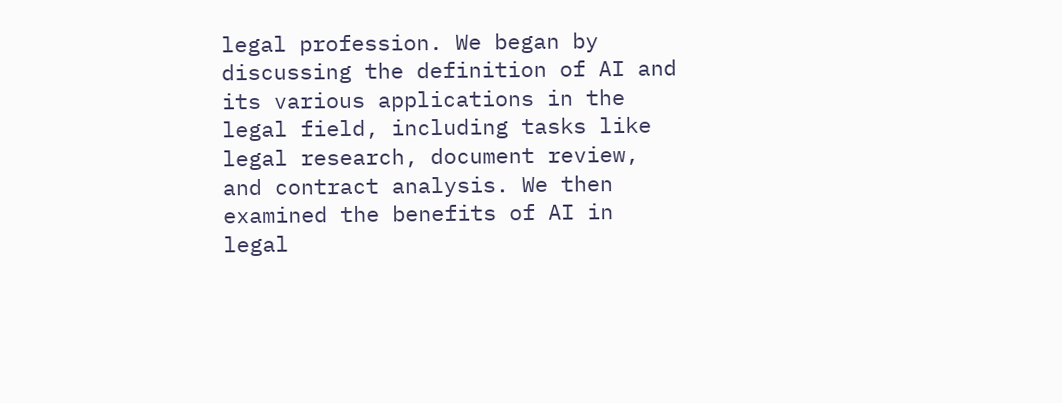legal profession. We began by discussing the definition of AI and its various applications in the legal field, including tasks like legal research, document review, and contract analysis. We then examined the benefits of AI in legal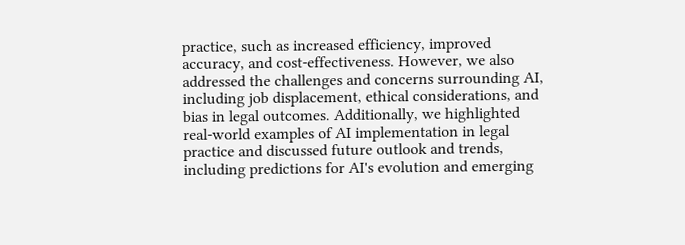practice, such as increased efficiency, improved accuracy, and cost-effectiveness. However, we also addressed the challenges and concerns surrounding AI, including job displacement, ethical considerations, and bias in legal outcomes. Additionally, we highlighted real-world examples of AI implementation in legal practice and discussed future outlook and trends, including predictions for AI's evolution and emerging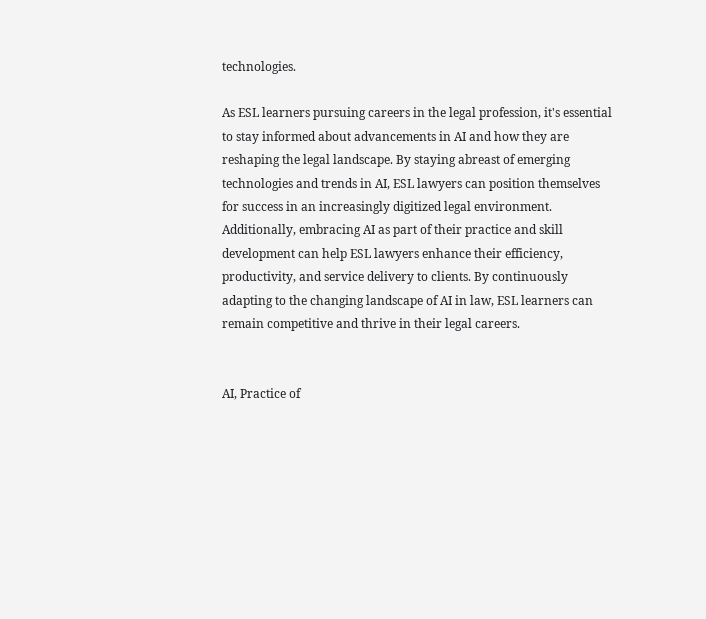technologies.

As ESL learners pursuing careers in the legal profession, it's essential to stay informed about advancements in AI and how they are reshaping the legal landscape. By staying abreast of emerging technologies and trends in AI, ESL lawyers can position themselves for success in an increasingly digitized legal environment. Additionally, embracing AI as part of their practice and skill development can help ESL lawyers enhance their efficiency, productivity, and service delivery to clients. By continuously adapting to the changing landscape of AI in law, ESL learners can remain competitive and thrive in their legal careers.


AI, Practice of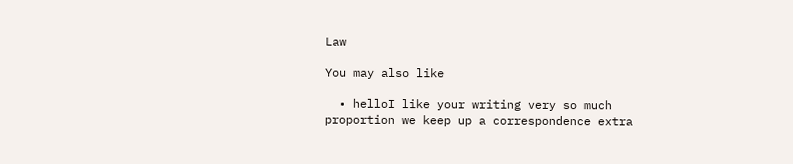Law

You may also like

  • helloI like your writing very so much proportion we keep up a correspondence extra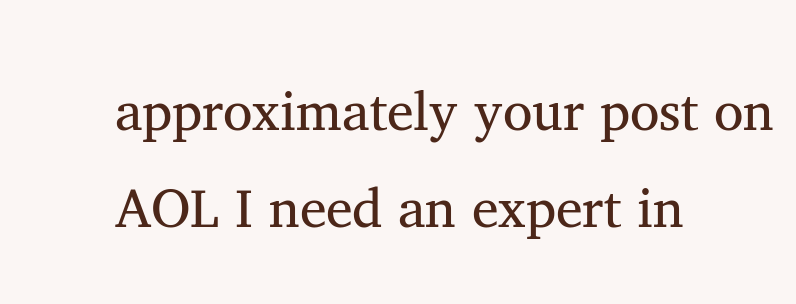approximately your post on AOL I need an expert in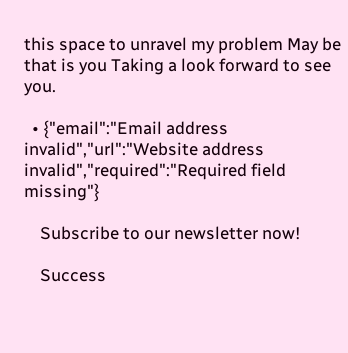this space to unravel my problem May be that is you Taking a look forward to see you.

  • {"email":"Email address invalid","url":"Website address invalid","required":"Required field missing"}

    Subscribe to our newsletter now!

    Success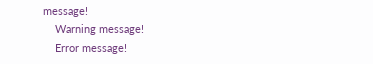message!
    Warning message!
    Error message!